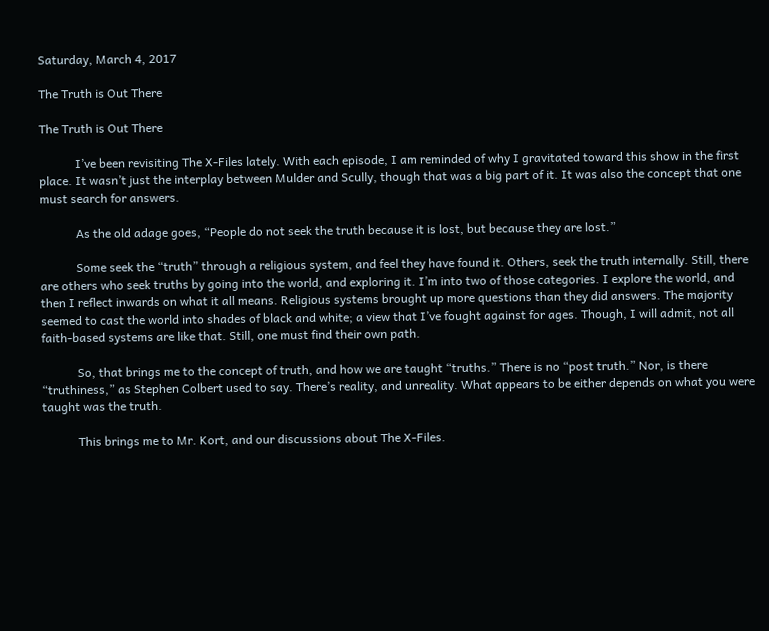Saturday, March 4, 2017

The Truth is Out There

The Truth is Out There

            I’ve been revisiting The X-Files lately. With each episode, I am reminded of why I gravitated toward this show in the first place. It wasn’t just the interplay between Mulder and Scully, though that was a big part of it. It was also the concept that one must search for answers.

            As the old adage goes, “People do not seek the truth because it is lost, but because they are lost.”

            Some seek the “truth” through a religious system, and feel they have found it. Others, seek the truth internally. Still, there are others who seek truths by going into the world, and exploring it. I’m into two of those categories. I explore the world, and then I reflect inwards on what it all means. Religious systems brought up more questions than they did answers. The majority seemed to cast the world into shades of black and white; a view that I’ve fought against for ages. Though, I will admit, not all faith-based systems are like that. Still, one must find their own path.

            So, that brings me to the concept of truth, and how we are taught “truths.” There is no “post truth.” Nor, is there “truthiness,” as Stephen Colbert used to say. There’s reality, and unreality. What appears to be either depends on what you were taught was the truth.

            This brings me to Mr. Kort, and our discussions about The X-Files.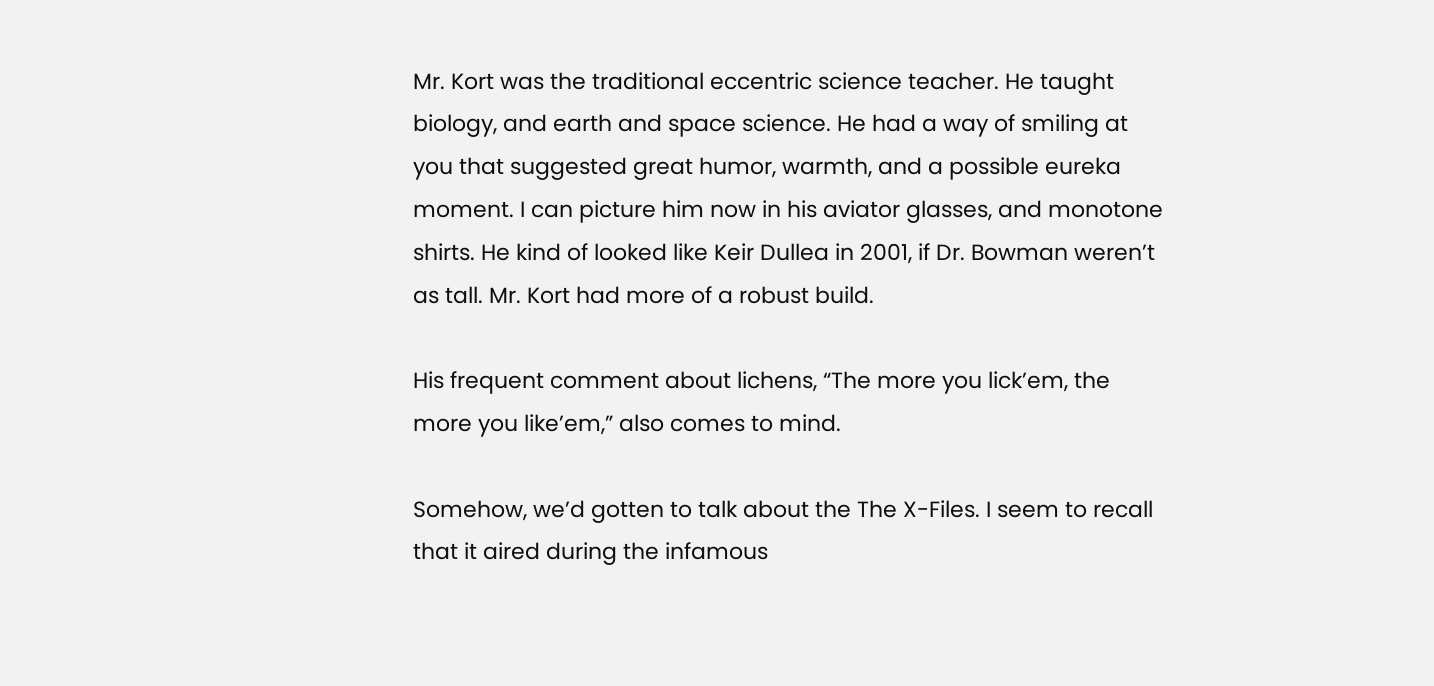Mr. Kort was the traditional eccentric science teacher. He taught biology, and earth and space science. He had a way of smiling at you that suggested great humor, warmth, and a possible eureka moment. I can picture him now in his aviator glasses, and monotone shirts. He kind of looked like Keir Dullea in 2001, if Dr. Bowman weren’t as tall. Mr. Kort had more of a robust build.

His frequent comment about lichens, “The more you lick’em, the more you like’em,” also comes to mind.

Somehow, we’d gotten to talk about the The X-Files. I seem to recall that it aired during the infamous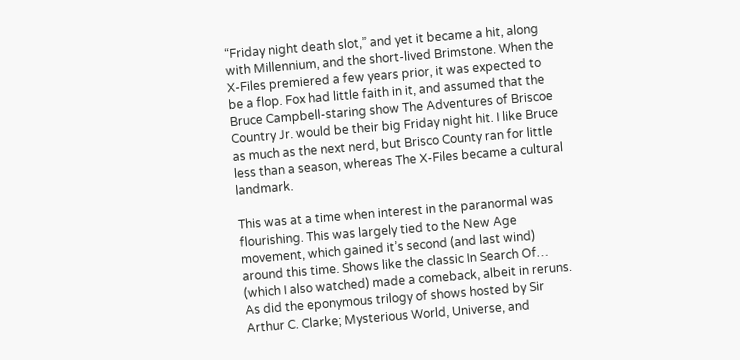“Friday night death slot,” and yet it became a hit, along with Millennium, and the short-lived Brimstone. When the X-Files premiered a few years prior, it was expected to be a flop. Fox had little faith in it, and assumed that the Bruce Campbell-staring show The Adventures of Briscoe Country Jr. would be their big Friday night hit. I like Bruce as much as the next nerd, but Brisco County ran for little less than a season, whereas The X-Files became a cultural landmark.

This was at a time when interest in the paranormal was flourishing. This was largely tied to the New Age movement, which gained it’s second (and last wind) around this time. Shows like the classic In Search Of… (which I also watched) made a comeback, albeit in reruns. As did the eponymous trilogy of shows hosted by Sir Arthur C. Clarke; Mysterious World, Universe, and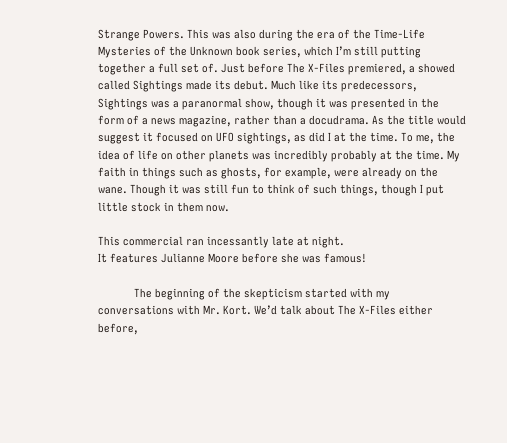Strange Powers. This was also during the era of the Time-Life Mysteries of the Unknown book series, which I’m still putting together a full set of. Just before The X-Files premiered, a showed called Sightings made its debut. Much like its predecessors, Sightings was a paranormal show, though it was presented in the form of a news magazine, rather than a docudrama. As the title would suggest it focused on UFO sightings, as did I at the time. To me, the idea of life on other planets was incredibly probably at the time. My faith in things such as ghosts, for example, were already on the wane. Though it was still fun to think of such things, though I put little stock in them now.

This commercial ran incessantly late at night.
It features Julianne Moore before she was famous!

            The beginning of the skepticism started with my conversations with Mr. Kort. We’d talk about The X-Files either before,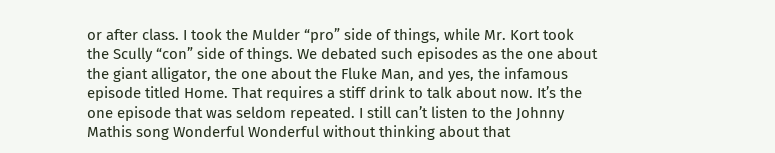or after class. I took the Mulder “pro” side of things, while Mr. Kort took the Scully “con” side of things. We debated such episodes as the one about the giant alligator, the one about the Fluke Man, and yes, the infamous episode titled Home. That requires a stiff drink to talk about now. It’s the one episode that was seldom repeated. I still can’t listen to the Johnny Mathis song Wonderful Wonderful without thinking about that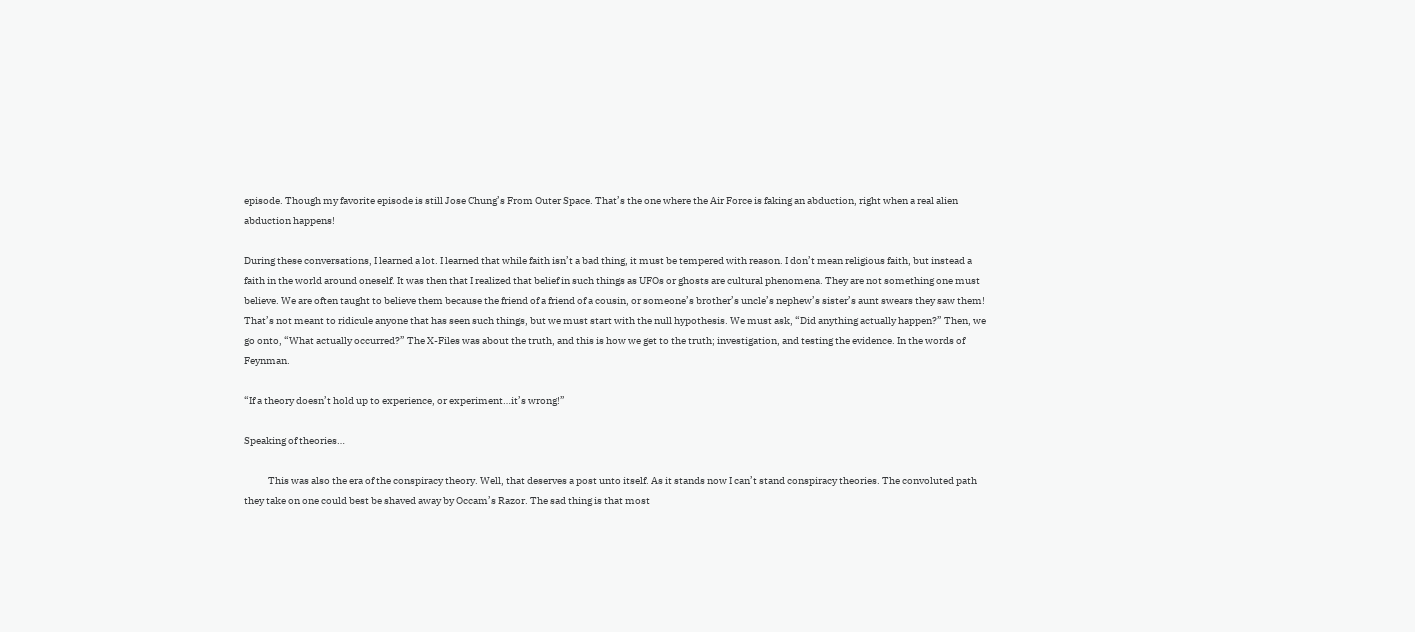episode. Though my favorite episode is still Jose Chung’s From Outer Space. That’s the one where the Air Force is faking an abduction, right when a real alien abduction happens!

During these conversations, I learned a lot. I learned that while faith isn’t a bad thing, it must be tempered with reason. I don’t mean religious faith, but instead a faith in the world around oneself. It was then that I realized that belief in such things as UFOs or ghosts are cultural phenomena. They are not something one must believe. We are often taught to believe them because the friend of a friend of a cousin, or someone’s brother’s uncle’s nephew’s sister’s aunt swears they saw them! That’s not meant to ridicule anyone that has seen such things, but we must start with the null hypothesis. We must ask, “Did anything actually happen?” Then, we go onto, “What actually occurred?” The X-Files was about the truth, and this is how we get to the truth; investigation, and testing the evidence. In the words of Feynman.

“If a theory doesn’t hold up to experience, or experiment…it’s wrong!”

Speaking of theories…

            This was also the era of the conspiracy theory. Well, that deserves a post unto itself. As it stands now I can’t stand conspiracy theories. The convoluted path they take on one could best be shaved away by Occam’s Razor. The sad thing is that most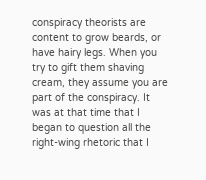conspiracy theorists are content to grow beards, or have hairy legs. When you try to gift them shaving cream, they assume you are part of the conspiracy. It was at that time that I began to question all the right-wing rhetoric that I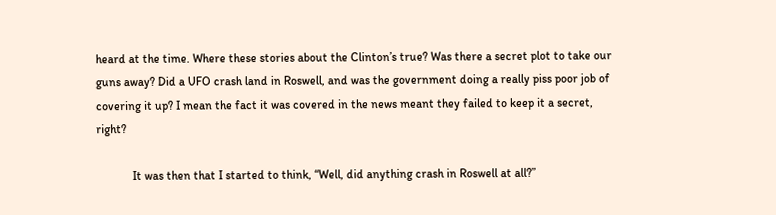heard at the time. Where these stories about the Clinton’s true? Was there a secret plot to take our guns away? Did a UFO crash land in Roswell, and was the government doing a really piss poor job of covering it up? I mean the fact it was covered in the news meant they failed to keep it a secret, right?

            It was then that I started to think, “Well, did anything crash in Roswell at all?”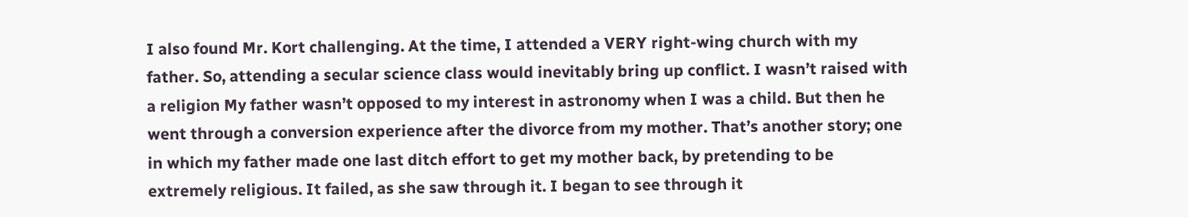I also found Mr. Kort challenging. At the time, I attended a VERY right-wing church with my father. So, attending a secular science class would inevitably bring up conflict. I wasn’t raised with a religion My father wasn’t opposed to my interest in astronomy when I was a child. But then he went through a conversion experience after the divorce from my mother. That’s another story; one in which my father made one last ditch effort to get my mother back, by pretending to be extremely religious. It failed, as she saw through it. I began to see through it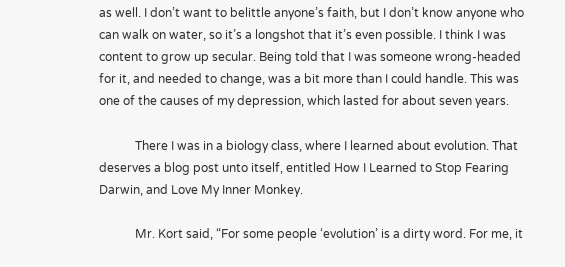as well. I don’t want to belittle anyone’s faith, but I don’t know anyone who can walk on water, so it’s a longshot that it’s even possible. I think I was content to grow up secular. Being told that I was someone wrong-headed for it, and needed to change, was a bit more than I could handle. This was one of the causes of my depression, which lasted for about seven years.

            There I was in a biology class, where I learned about evolution. That deserves a blog post unto itself, entitled How I Learned to Stop Fearing Darwin, and Love My Inner Monkey.

            Mr. Kort said, “For some people ‘evolution’ is a dirty word. For me, it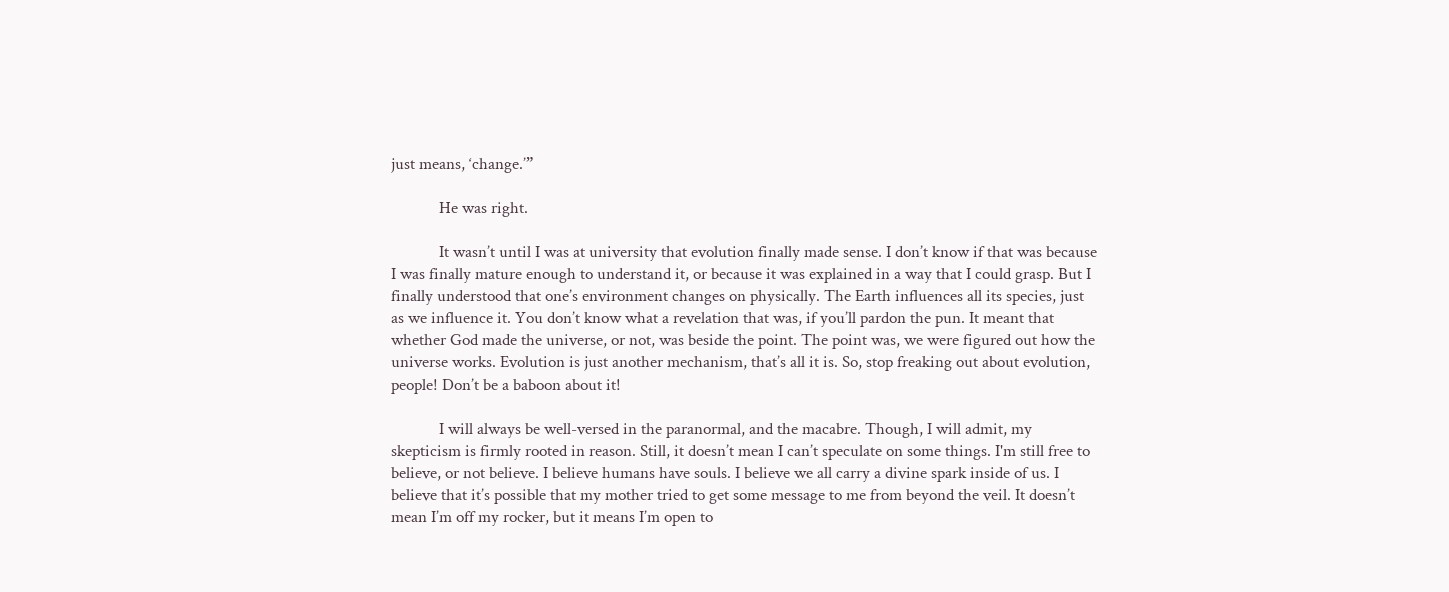just means, ‘change.’”

            He was right.

            It wasn’t until I was at university that evolution finally made sense. I don’t know if that was because I was finally mature enough to understand it, or because it was explained in a way that I could grasp. But I finally understood that one’s environment changes on physically. The Earth influences all its species, just as we influence it. You don’t know what a revelation that was, if you’ll pardon the pun. It meant that whether God made the universe, or not, was beside the point. The point was, we were figured out how the universe works. Evolution is just another mechanism, that’s all it is. So, stop freaking out about evolution, people! Don’t be a baboon about it!

            I will always be well-versed in the paranormal, and the macabre. Though, I will admit, my skepticism is firmly rooted in reason. Still, it doesn’t mean I can’t speculate on some things. I'm still free to believe, or not believe. I believe humans have souls. I believe we all carry a divine spark inside of us. I believe that it’s possible that my mother tried to get some message to me from beyond the veil. It doesn’t mean I’m off my rocker, but it means I’m open to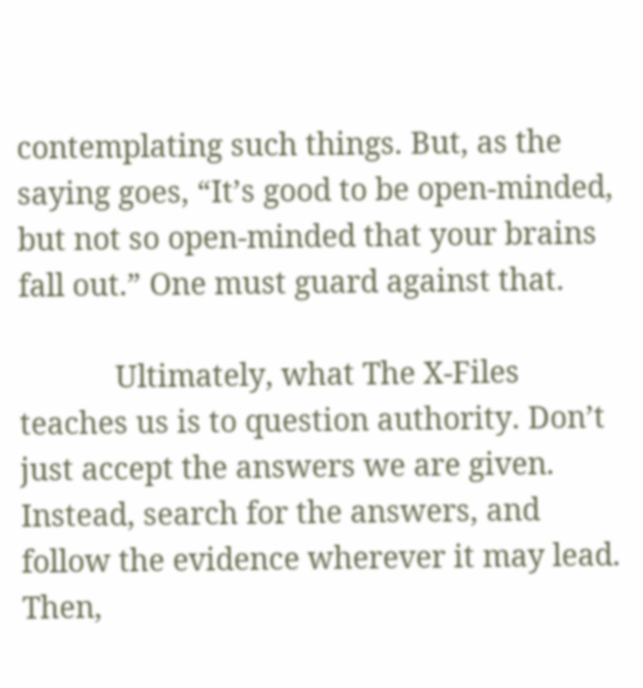contemplating such things. But, as the saying goes, “It’s good to be open-minded, but not so open-minded that your brains fall out.” One must guard against that.

            Ultimately, what The X-Files teaches us is to question authority. Don’t just accept the answers we are given. Instead, search for the answers, and follow the evidence wherever it may lead. Then,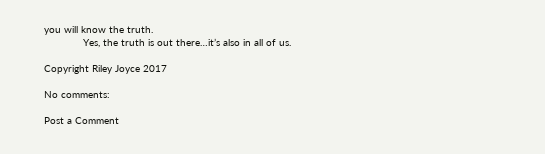you will know the truth.
             Yes, the truth is out there…it’s also in all of us.

Copyright Riley Joyce 2017

No comments:

Post a Comment